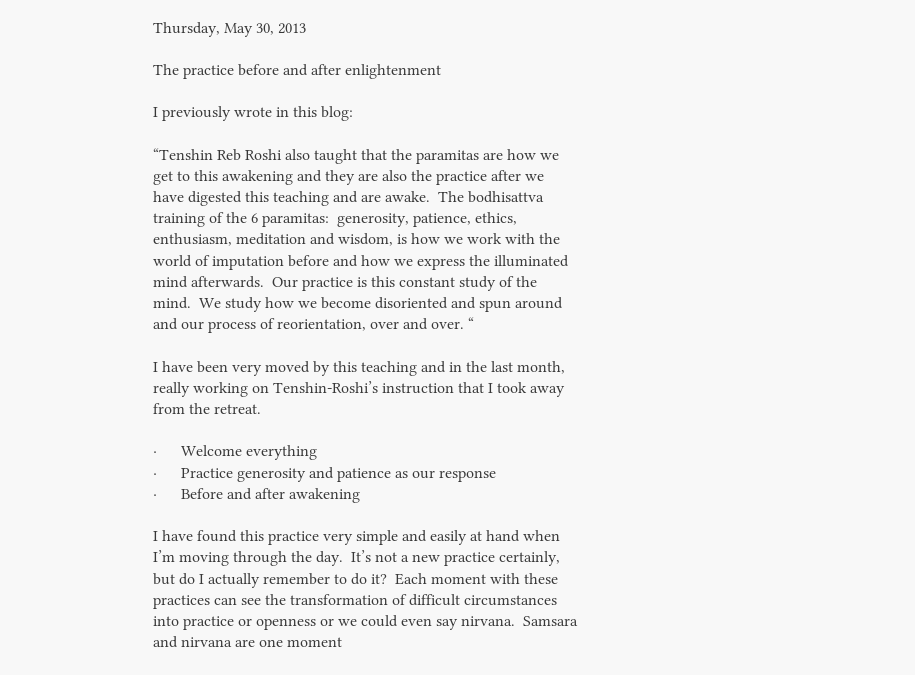Thursday, May 30, 2013

The practice before and after enlightenment

I previously wrote in this blog:

“Tenshin Reb Roshi also taught that the paramitas are how we get to this awakening and they are also the practice after we have digested this teaching and are awake.  The bodhisattva training of the 6 paramitas:  generosity, patience, ethics, enthusiasm, meditation and wisdom, is how we work with the world of imputation before and how we express the illuminated mind afterwards.  Our practice is this constant study of the mind.  We study how we become disoriented and spun around and our process of reorientation, over and over. “

I have been very moved by this teaching and in the last month, really working on Tenshin-Roshi’s instruction that I took away from the retreat.

·      Welcome everything
·      Practice generosity and patience as our response
·      Before and after awakening

I have found this practice very simple and easily at hand when I’m moving through the day.  It’s not a new practice certainly, but do I actually remember to do it?  Each moment with these practices can see the transformation of difficult circumstances into practice or openness or we could even say nirvana.  Samsara and nirvana are one moment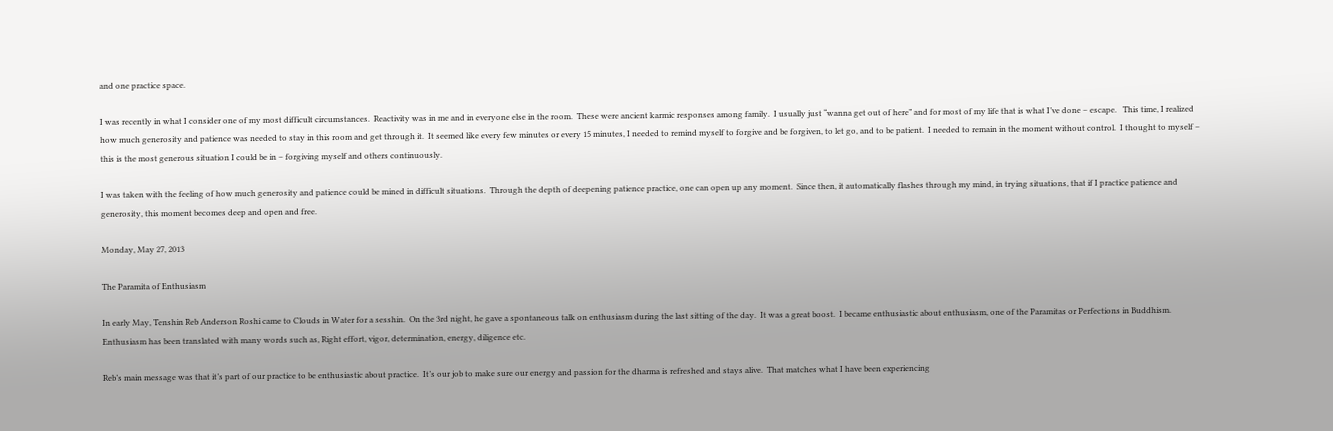and one practice space.

I was recently in what I consider one of my most difficult circumstances.  Reactivity was in me and in everyone else in the room.  These were ancient karmic responses among family.  I usually just “wanna get out of here” and for most of my life that is what I’ve done – escape.   This time, I realized how much generosity and patience was needed to stay in this room and get through it.  It seemed like every few minutes or every 15 minutes, I needed to remind myself to forgive and be forgiven, to let go, and to be patient.  I needed to remain in the moment without control.  I thought to myself – this is the most generous situation I could be in – forgiving myself and others continuously.

I was taken with the feeling of how much generosity and patience could be mined in difficult situations.  Through the depth of deepening patience practice, one can open up any moment.  Since then, it automatically flashes through my mind, in trying situations, that if I practice patience and generosity, this moment becomes deep and open and free.

Monday, May 27, 2013

The Paramita of Enthusiasm

In early May, Tenshin Reb Anderson Roshi came to Clouds in Water for a sesshin.  On the 3rd night, he gave a spontaneous talk on enthusiasm during the last sitting of the day.  It was a great boost.  I became enthusiastic about enthusiasm, one of the Paramitas or Perfections in Buddhism.  Enthusiasm has been translated with many words such as, Right effort, vigor, determination, energy, diligence etc.

Reb’s main message was that it’s part of our practice to be enthusiastic about practice.  It’s our job to make sure our energy and passion for the dharma is refreshed and stays alive.  That matches what I have been experiencing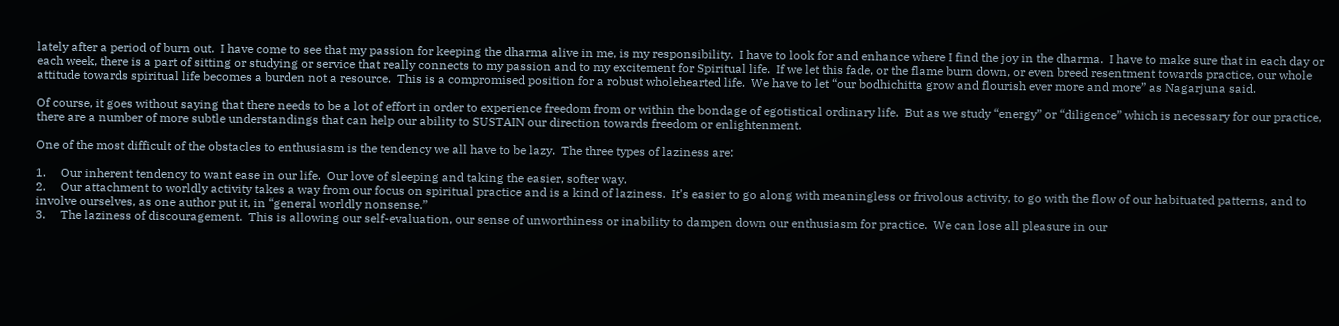lately after a period of burn out.  I have come to see that my passion for keeping the dharma alive in me, is my responsibility.  I have to look for and enhance where I find the joy in the dharma.  I have to make sure that in each day or each week, there is a part of sitting or studying or service that really connects to my passion and to my excitement for Spiritual life.  If we let this fade, or the flame burn down, or even breed resentment towards practice, our whole attitude towards spiritual life becomes a burden not a resource.  This is a compromised position for a robust wholehearted life.  We have to let “our bodhichitta grow and flourish ever more and more” as Nagarjuna said.

Of course, it goes without saying that there needs to be a lot of effort in order to experience freedom from or within the bondage of egotistical ordinary life.  But as we study “energy” or “diligence” which is necessary for our practice, there are a number of more subtle understandings that can help our ability to SUSTAIN our direction towards freedom or enlightenment.

One of the most difficult of the obstacles to enthusiasm is the tendency we all have to be lazy.  The three types of laziness are:

1.     Our inherent tendency to want ease in our life.  Our love of sleeping and taking the easier, softer way.
2.     Our attachment to worldly activity takes a way from our focus on spiritual practice and is a kind of laziness.  It’s easier to go along with meaningless or frivolous activity, to go with the flow of our habituated patterns, and to involve ourselves, as one author put it, in “general worldly nonsense.”
3.     The laziness of discouragement.  This is allowing our self-evaluation, our sense of unworthiness or inability to dampen down our enthusiasm for practice.  We can lose all pleasure in our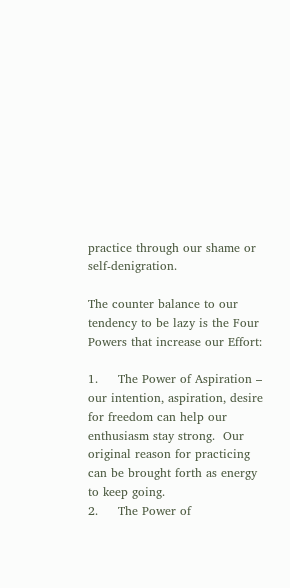practice through our shame or self-denigration.

The counter balance to our tendency to be lazy is the Four Powers that increase our Effort:

1.     The Power of Aspiration – our intention, aspiration, desire for freedom can help our enthusiasm stay strong.  Our original reason for practicing can be brought forth as energy to keep going.
2.     The Power of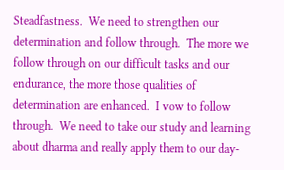Steadfastness.  We need to strengthen our determination and follow through.  The more we follow through on our difficult tasks and our endurance, the more those qualities of determination are enhanced.  I vow to follow through.  We need to take our study and learning about dharma and really apply them to our day-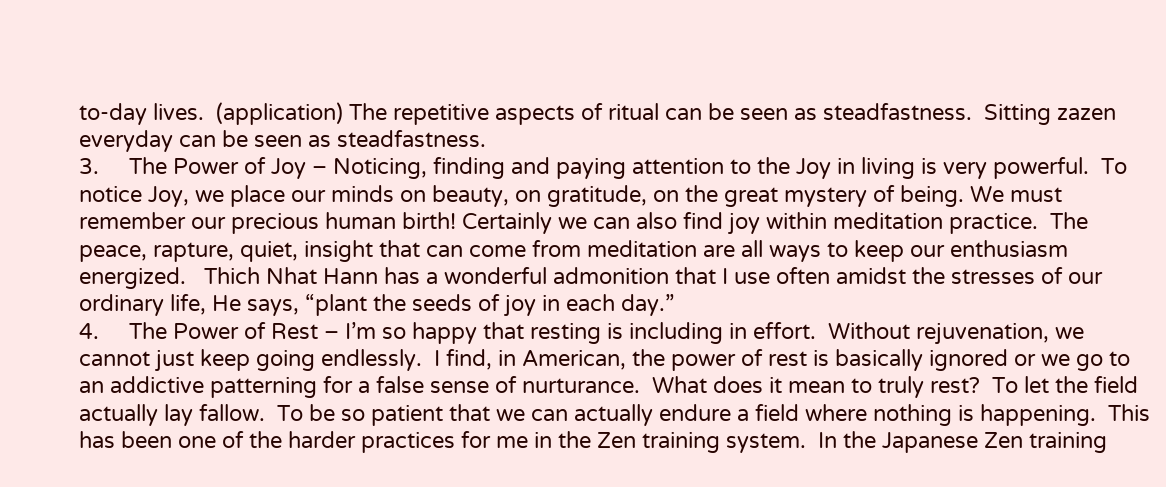to-day lives.  (application) The repetitive aspects of ritual can be seen as steadfastness.  Sitting zazen everyday can be seen as steadfastness.
3.     The Power of Joy – Noticing, finding and paying attention to the Joy in living is very powerful.  To notice Joy, we place our minds on beauty, on gratitude, on the great mystery of being. We must remember our precious human birth! Certainly we can also find joy within meditation practice.  The peace, rapture, quiet, insight that can come from meditation are all ways to keep our enthusiasm energized.   Thich Nhat Hann has a wonderful admonition that I use often amidst the stresses of our ordinary life, He says, “plant the seeds of joy in each day.”
4.     The Power of Rest – I’m so happy that resting is including in effort.  Without rejuvenation, we cannot just keep going endlessly.  I find, in American, the power of rest is basically ignored or we go to an addictive patterning for a false sense of nurturance.  What does it mean to truly rest?  To let the field actually lay fallow.  To be so patient that we can actually endure a field where nothing is happening.  This has been one of the harder practices for me in the Zen training system.  In the Japanese Zen training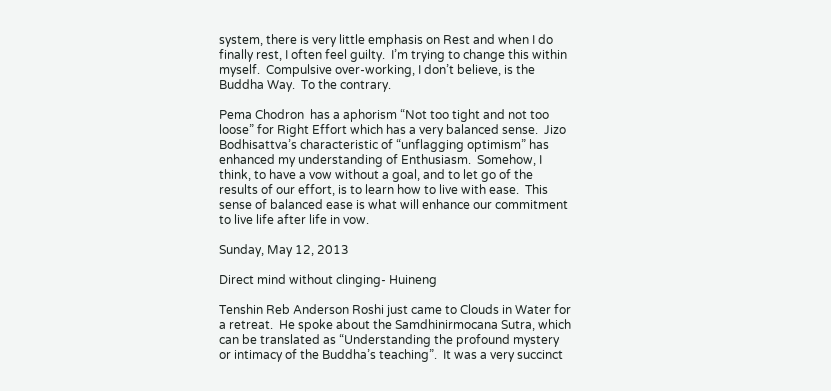system, there is very little emphasis on Rest and when I do finally rest, I often feel guilty.  I’m trying to change this within myself.  Compulsive over-working, I don’t believe, is the Buddha Way.  To the contrary.

Pema Chodron  has a aphorism “Not too tight and not too loose” for Right Effort which has a very balanced sense.  Jizo Bodhisattva’s characteristic of “unflagging optimism” has enhanced my understanding of Enthusiasm.  Somehow, I think, to have a vow without a goal, and to let go of the results of our effort, is to learn how to live with ease.  This sense of balanced ease is what will enhance our commitment to live life after life in vow.

Sunday, May 12, 2013

Direct mind without clinging- Huineng

Tenshin Reb Anderson Roshi just came to Clouds in Water for a retreat.  He spoke about the Samdhinirmocana Sutra, which can be translated as “Understanding the profound mystery or intimacy of the Buddha’s teaching”.  It was a very succinct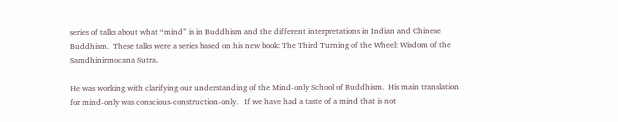series of talks about what “mind” is in Buddhism and the different interpretations in Indian and Chinese Buddhism.  These talks were a series based on his new book: The Third Turning of the Wheel: Wisdom of the Samdhinirmocana Sutra.

He was working with clarifying our understanding of the Mind-only School of Buddhism.  His main translation for mind-only was conscious-construction-only.   If we have had a taste of a mind that is not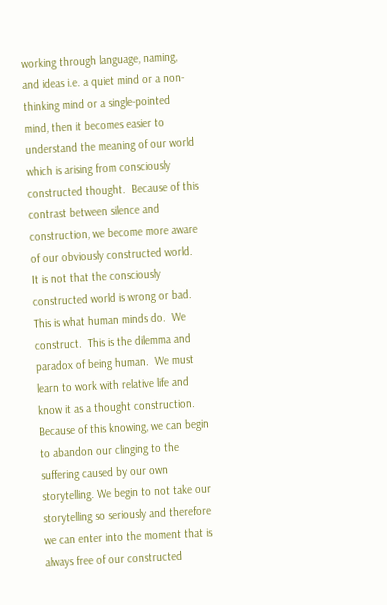working through language, naming, and ideas i.e. a quiet mind or a non-thinking mind or a single-pointed mind, then it becomes easier to understand the meaning of our world which is arising from consciously constructed thought.  Because of this contrast between silence and construction, we become more aware of our obviously constructed world.  It is not that the consciously constructed world is wrong or bad. This is what human minds do.  We construct.  This is the dilemma and paradox of being human.  We must learn to work with relative life and know it as a thought construction. Because of this knowing, we can begin to abandon our clinging to the suffering caused by our own storytelling. We begin to not take our storytelling so seriously and therefore we can enter into the moment that is always free of our constructed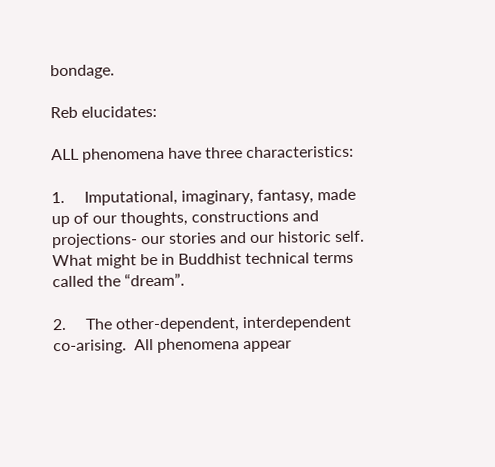bondage.

Reb elucidates:

ALL phenomena have three characteristics:

1.     Imputational, imaginary, fantasy, made up of our thoughts, constructions and projections- our stories and our historic self.  What might be in Buddhist technical terms called the “dream”.

2.     The other-dependent, interdependent co-arising.  All phenomena appear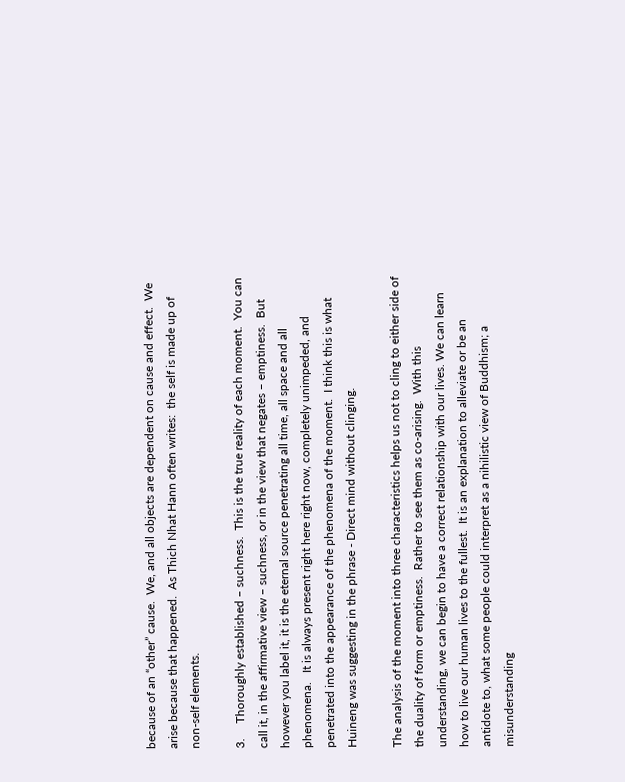because of an “other” cause.  We, and all objects are dependent on cause and effect.  We arise because that happened.  As Thich Nhat Hann often writes:  the self is made up of non-self elements.

3.     Thoroughly established – suchness.  This is the true reality of each moment.  You can call it, in the affirmative view – suchness, or in the view that negates – emptiness.  But however you label it, it is the eternal source penetrating all time, all space and all phenomena.   It is always present right here right now, completely unimpeded, and penetrated into the appearance of the phenomena of the moment.  I think this is what Huineng was suggesting in the phrase - Direct mind without clinging.

The analysis of the moment into three characteristics helps us not to cling to either side of the duality of form or emptiness.  Rather to see them as co-arising.  With this understanding, we can begin to have a correct relationship with our lives. We can learn how to live our human lives to the fullest.  It is an explanation to alleviate or be an antidote to, what some people could interpret as a nihilistic view of Buddhism; a misunderstanding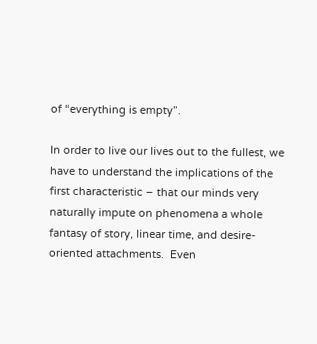of “everything is empty”.

In order to live our lives out to the fullest, we have to understand the implications of the first characteristic – that our minds very naturally impute on phenomena a whole fantasy of story, linear time, and desire-oriented attachments.  Even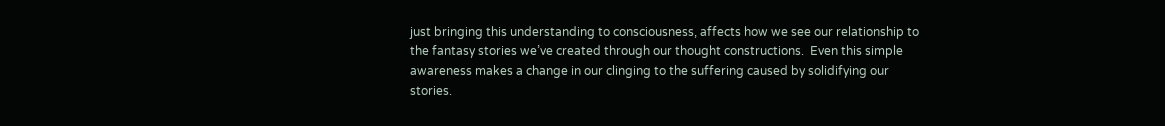just bringing this understanding to consciousness, affects how we see our relationship to the fantasy stories we’ve created through our thought constructions.  Even this simple awareness makes a change in our clinging to the suffering caused by solidifying our stories.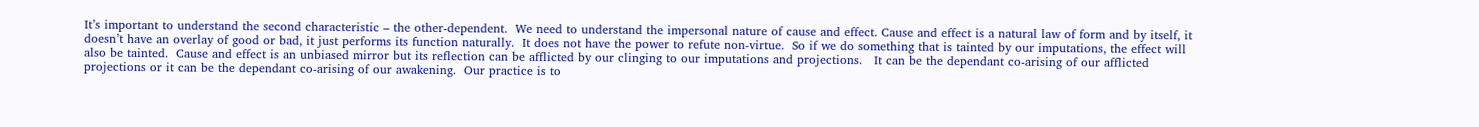It’s important to understand the second characteristic – the other-dependent.  We need to understand the impersonal nature of cause and effect. Cause and effect is a natural law of form and by itself, it doesn’t have an overlay of good or bad, it just performs its function naturally.  It does not have the power to refute non-virtue.  So if we do something that is tainted by our imputations, the effect will also be tainted.  Cause and effect is an unbiased mirror but its reflection can be afflicted by our clinging to our imputations and projections.   It can be the dependant co-arising of our afflicted projections or it can be the dependant co-arising of our awakening.  Our practice is to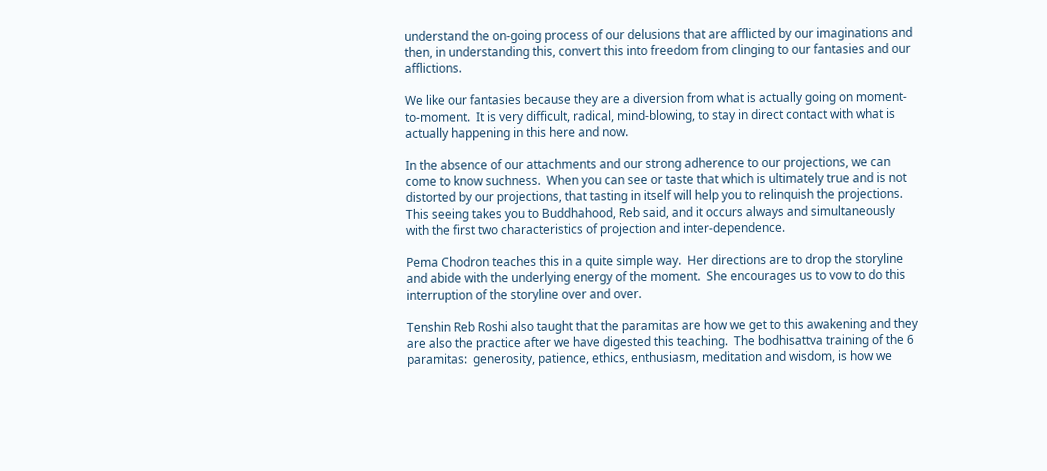understand the on-going process of our delusions that are afflicted by our imaginations and then, in understanding this, convert this into freedom from clinging to our fantasies and our afflictions.

We like our fantasies because they are a diversion from what is actually going on moment-to-moment.  It is very difficult, radical, mind-blowing, to stay in direct contact with what is actually happening in this here and now.

In the absence of our attachments and our strong adherence to our projections, we can come to know suchness.  When you can see or taste that which is ultimately true and is not distorted by our projections, that tasting in itself will help you to relinquish the projections.  This seeing takes you to Buddhahood, Reb said, and it occurs always and simultaneously with the first two characteristics of projection and inter-dependence.

Pema Chodron teaches this in a quite simple way.  Her directions are to drop the storyline and abide with the underlying energy of the moment.  She encourages us to vow to do this interruption of the storyline over and over.

Tenshin Reb Roshi also taught that the paramitas are how we get to this awakening and they are also the practice after we have digested this teaching.  The bodhisattva training of the 6 paramitas:  generosity, patience, ethics, enthusiasm, meditation and wisdom, is how we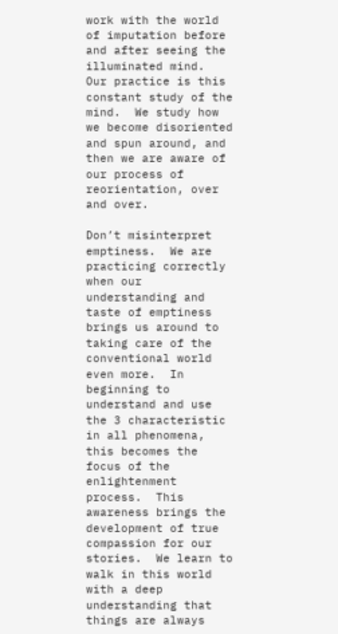work with the world of imputation before and after seeing the illuminated mind.  Our practice is this constant study of the mind.  We study how we become disoriented and spun around, and then we are aware of our process of reorientation, over and over.

Don’t misinterpret emptiness.  We are practicing correctly when our understanding and taste of emptiness brings us around to taking care of the conventional world even more.  In beginning to understand and use the 3 characteristic in all phenomena, this becomes the focus of the enlightenment process.  This awareness brings the development of true compassion for our stories.  We learn to walk in this world with a deep understanding that things are always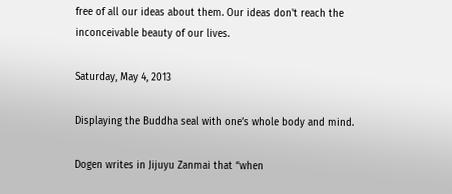free of all our ideas about them. Our ideas don't reach the inconceivable beauty of our lives.

Saturday, May 4, 2013

Displaying the Buddha seal with one’s whole body and mind.

Dogen writes in Jijuyu Zanmai that “when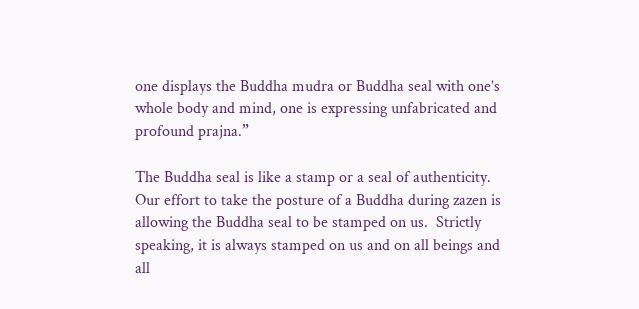one displays the Buddha mudra or Buddha seal with one’s whole body and mind, one is expressing unfabricated and profound prajna.”

The Buddha seal is like a stamp or a seal of authenticity.  Our effort to take the posture of a Buddha during zazen is allowing the Buddha seal to be stamped on us.  Strictly speaking, it is always stamped on us and on all beings and all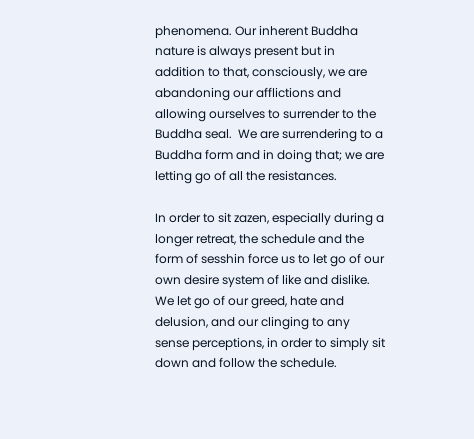phenomena. Our inherent Buddha nature is always present but in addition to that, consciously, we are abandoning our afflictions and allowing ourselves to surrender to the Buddha seal.  We are surrendering to a Buddha form and in doing that; we are letting go of all the resistances.

In order to sit zazen, especially during a longer retreat, the schedule and the form of sesshin force us to let go of our own desire system of like and dislike.  We let go of our greed, hate and delusion, and our clinging to any sense perceptions, in order to simply sit down and follow the schedule.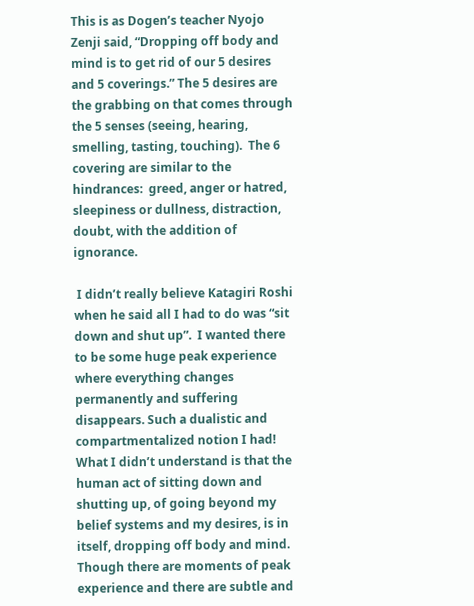This is as Dogen’s teacher Nyojo Zenji said, “Dropping off body and mind is to get rid of our 5 desires and 5 coverings.” The 5 desires are the grabbing on that comes through the 5 senses (seeing, hearing, smelling, tasting, touching).  The 6 covering are similar to the hindrances:  greed, anger or hatred, sleepiness or dullness, distraction, doubt, with the addition of ignorance.

 I didn’t really believe Katagiri Roshi when he said all I had to do was “sit down and shut up”.  I wanted there to be some huge peak experience where everything changes permanently and suffering disappears. Such a dualistic and compartmentalized notion I had!   What I didn’t understand is that the human act of sitting down and shutting up, of going beyond my belief systems and my desires, is in itself, dropping off body and mind.  Though there are moments of peak experience and there are subtle and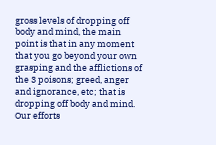gross levels of dropping off body and mind, the main point is that in any moment that you go beyond your own grasping and the afflictions of the 3 poisons; greed, anger and ignorance, etc; that is dropping off body and mind.  Our efforts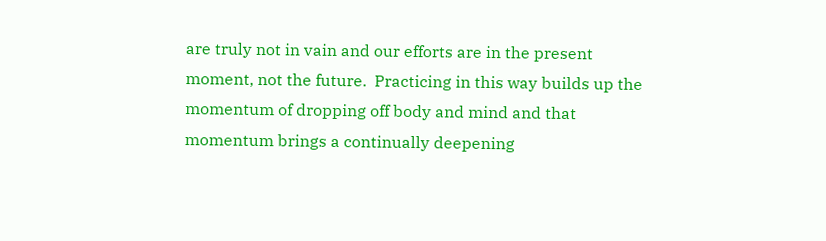are truly not in vain and our efforts are in the present moment, not the future.  Practicing in this way builds up the momentum of dropping off body and mind and that momentum brings a continually deepening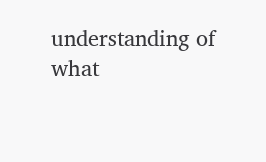understanding of what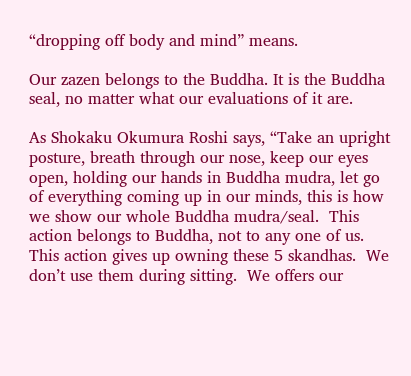“dropping off body and mind” means.

Our zazen belongs to the Buddha. It is the Buddha seal, no matter what our evaluations of it are.

As Shokaku Okumura Roshi says, “Take an upright posture, breath through our nose, keep our eyes open, holding our hands in Buddha mudra, let go of everything coming up in our minds, this is how we show our whole Buddha mudra/seal.  This action belongs to Buddha, not to any one of us. This action gives up owning these 5 skandhas.  We don’t use them during sitting.  We offers our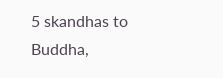5 skandhas to Buddha,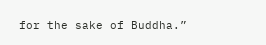for the sake of Buddha.”